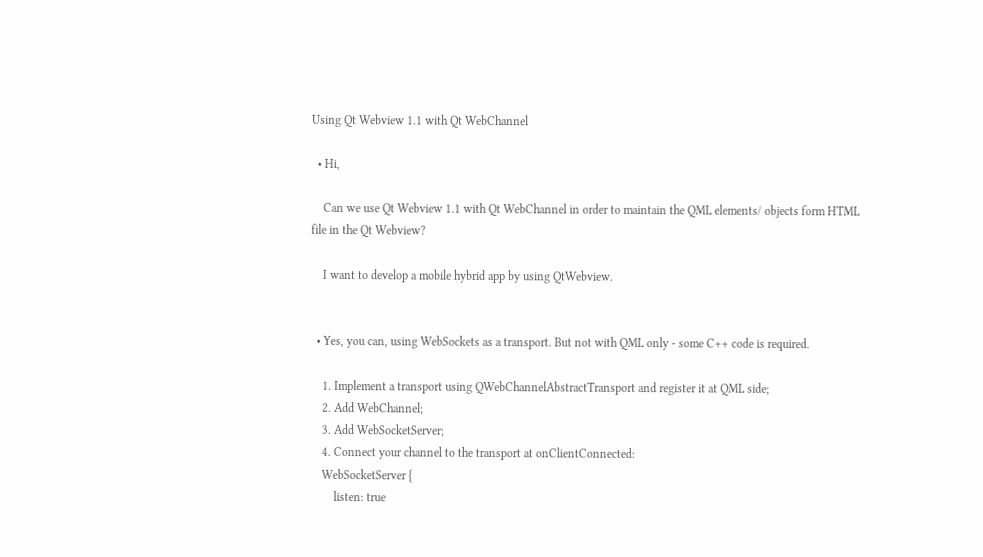Using Qt Webview 1.1 with Qt WebChannel

  • Hi,

    Can we use Qt Webview 1.1 with Qt WebChannel in order to maintain the QML elements/ objects form HTML file in the Qt Webview?

    I want to develop a mobile hybrid app by using QtWebview.


  • Yes, you can, using WebSockets as a transport. But not with QML only - some C++ code is required.

    1. Implement a transport using QWebChannelAbstractTransport and register it at QML side;
    2. Add WebChannel;
    3. Add WebSocketServer;
    4. Connect your channel to the transport at onClientConnected:
    WebSocketServer {
        listen: true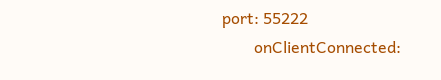port: 55222
        onClientConnected: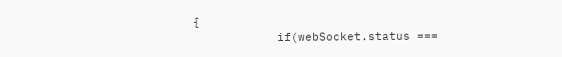{
            if(webSocket.status ===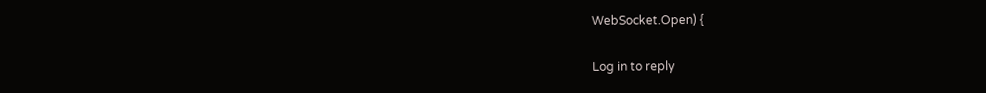WebSocket.Open) {

Log in to reply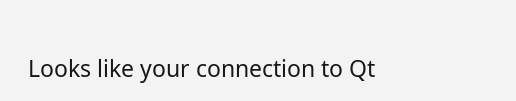Looks like your connection to Qt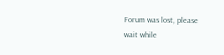Forum was lost, please wait while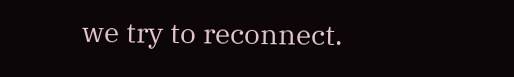we try to reconnect.